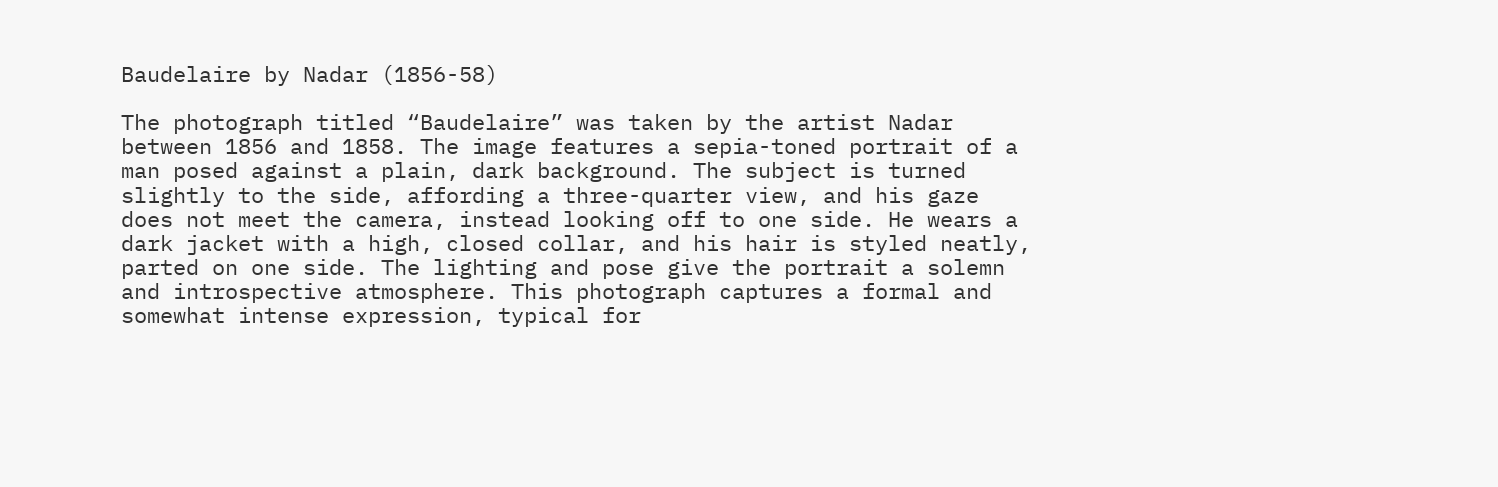Baudelaire by Nadar (1856-58)

The photograph titled “Baudelaire” was taken by the artist Nadar between 1856 and 1858. The image features a sepia-toned portrait of a man posed against a plain, dark background. The subject is turned slightly to the side, affording a three-quarter view, and his gaze does not meet the camera, instead looking off to one side. He wears a dark jacket with a high, closed collar, and his hair is styled neatly, parted on one side. The lighting and pose give the portrait a solemn and introspective atmosphere. This photograph captures a formal and somewhat intense expression, typical for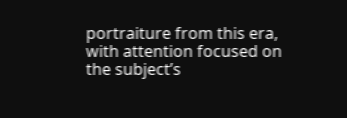portraiture from this era, with attention focused on the subject’s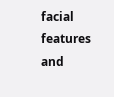facial features and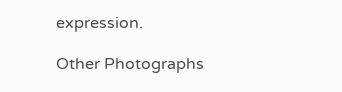expression.

Other Photographs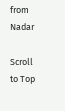from Nadar

Scroll to Top